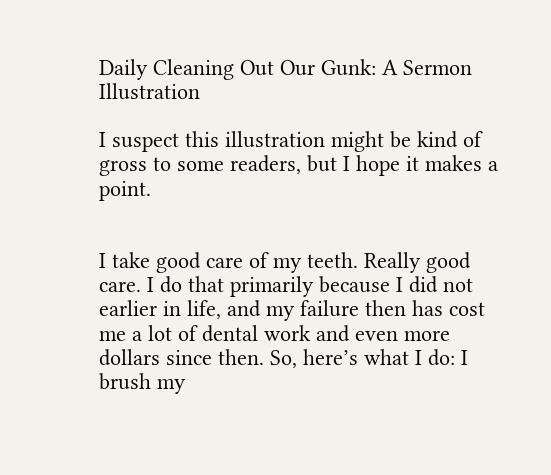Daily Cleaning Out Our Gunk: A Sermon Illustration

I suspect this illustration might be kind of gross to some readers, but I hope it makes a point.


I take good care of my teeth. Really good care. I do that primarily because I did not earlier in life, and my failure then has cost me a lot of dental work and even more dollars since then. So, here’s what I do: I brush my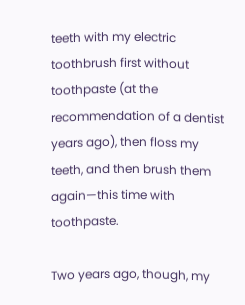teeth with my electric toothbrush first without toothpaste (at the recommendation of a dentist years ago), then floss my teeth, and then brush them again—this time with toothpaste.

Two years ago, though, my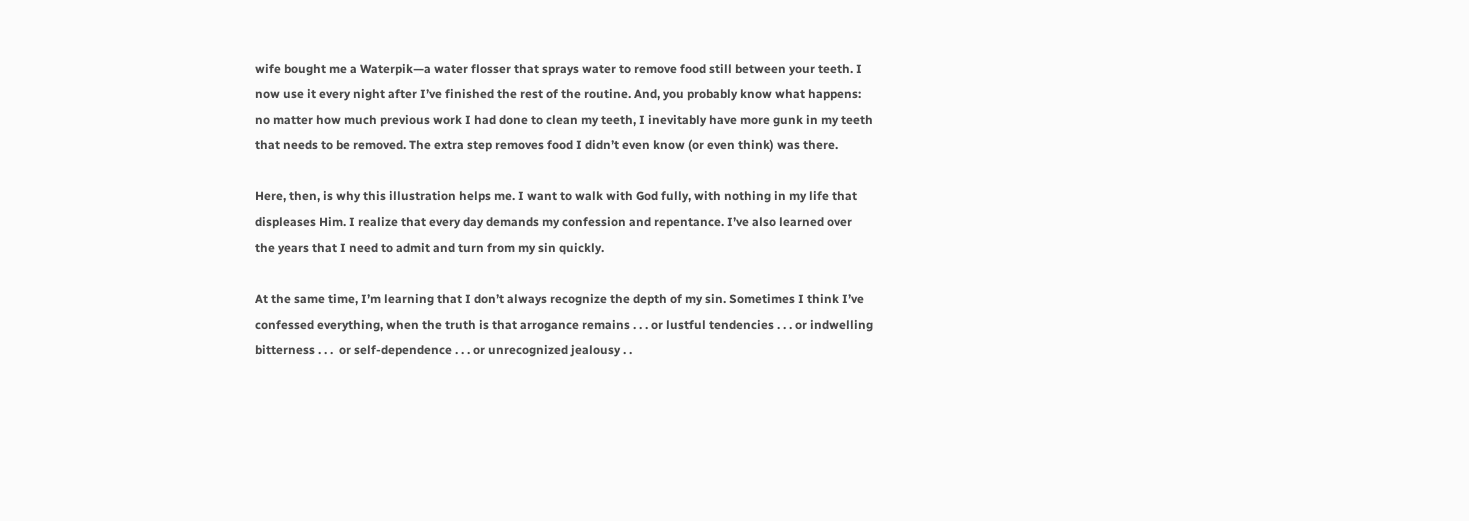wife bought me a Waterpik—a water flosser that sprays water to remove food still between your teeth. I now use it every night after I’ve finished the rest of the routine. And, you probably know what happens: no matter how much previous work I had done to clean my teeth, I inevitably have more gunk in my teeth that needs to be removed. The extra step removes food I didn’t even know (or even think) was there.

Here, then, is why this illustration helps me. I want to walk with God fully, with nothing in my life that displeases Him. I realize that every day demands my confession and repentance. I’ve also learned over the years that I need to admit and turn from my sin quickly.

At the same time, I’m learning that I don’t always recognize the depth of my sin. Sometimes I think I’ve confessed everything, when the truth is that arrogance remains . . . or lustful tendencies . . . or indwelling bitterness . . .  or self-dependence . . . or unrecognized jealousy . .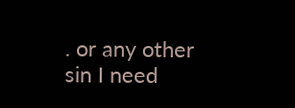. or any other sin I need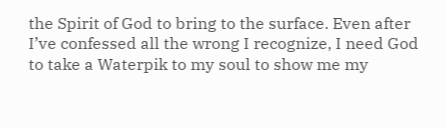the Spirit of God to bring to the surface. Even after I’ve confessed all the wrong I recognize, I need God to take a Waterpik to my soul to show me my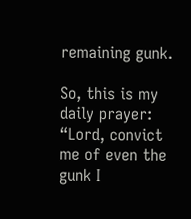remaining gunk.

So, this is my daily prayer: “Lord, convict me of even the gunk I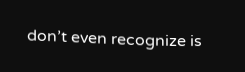don’t even recognize is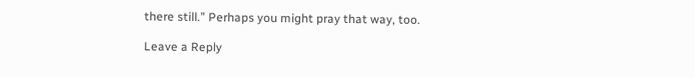there still.” Perhaps you might pray that way, too.

Leave a Reply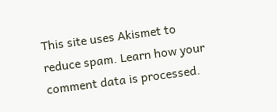This site uses Akismet to reduce spam. Learn how your comment data is processed.